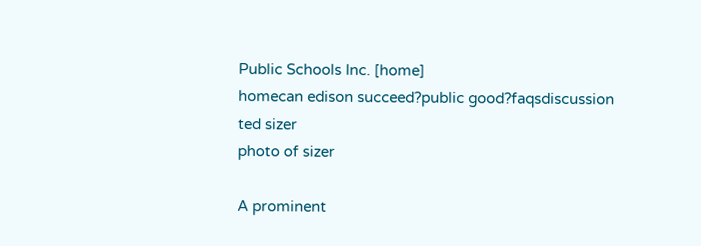Public Schools Inc. [home]
homecan edison succeed?public good?faqsdiscussion
ted sizer
photo of sizer

A prominent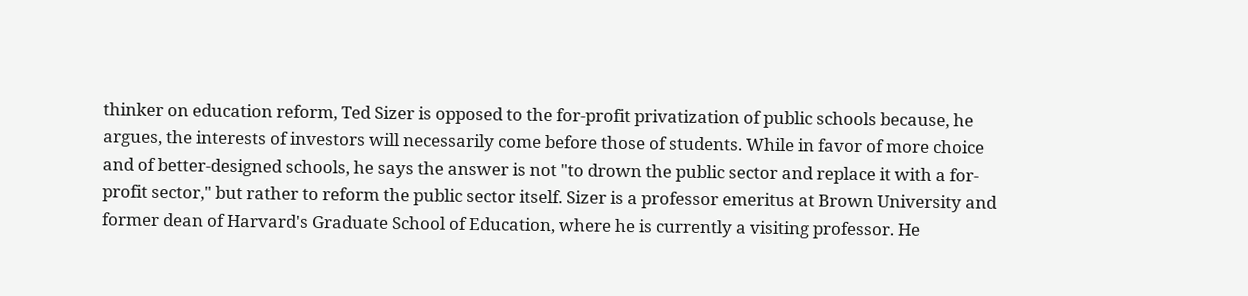thinker on education reform, Ted Sizer is opposed to the for-profit privatization of public schools because, he argues, the interests of investors will necessarily come before those of students. While in favor of more choice and of better-designed schools, he says the answer is not "to drown the public sector and replace it with a for-profit sector," but rather to reform the public sector itself. Sizer is a professor emeritus at Brown University and former dean of Harvard's Graduate School of Education, where he is currently a visiting professor. He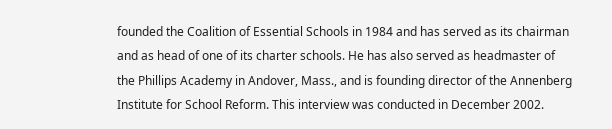founded the Coalition of Essential Schools in 1984 and has served as its chairman and as head of one of its charter schools. He has also served as headmaster of the Phillips Academy in Andover, Mass., and is founding director of the Annenberg Institute for School Reform. This interview was conducted in December 2002.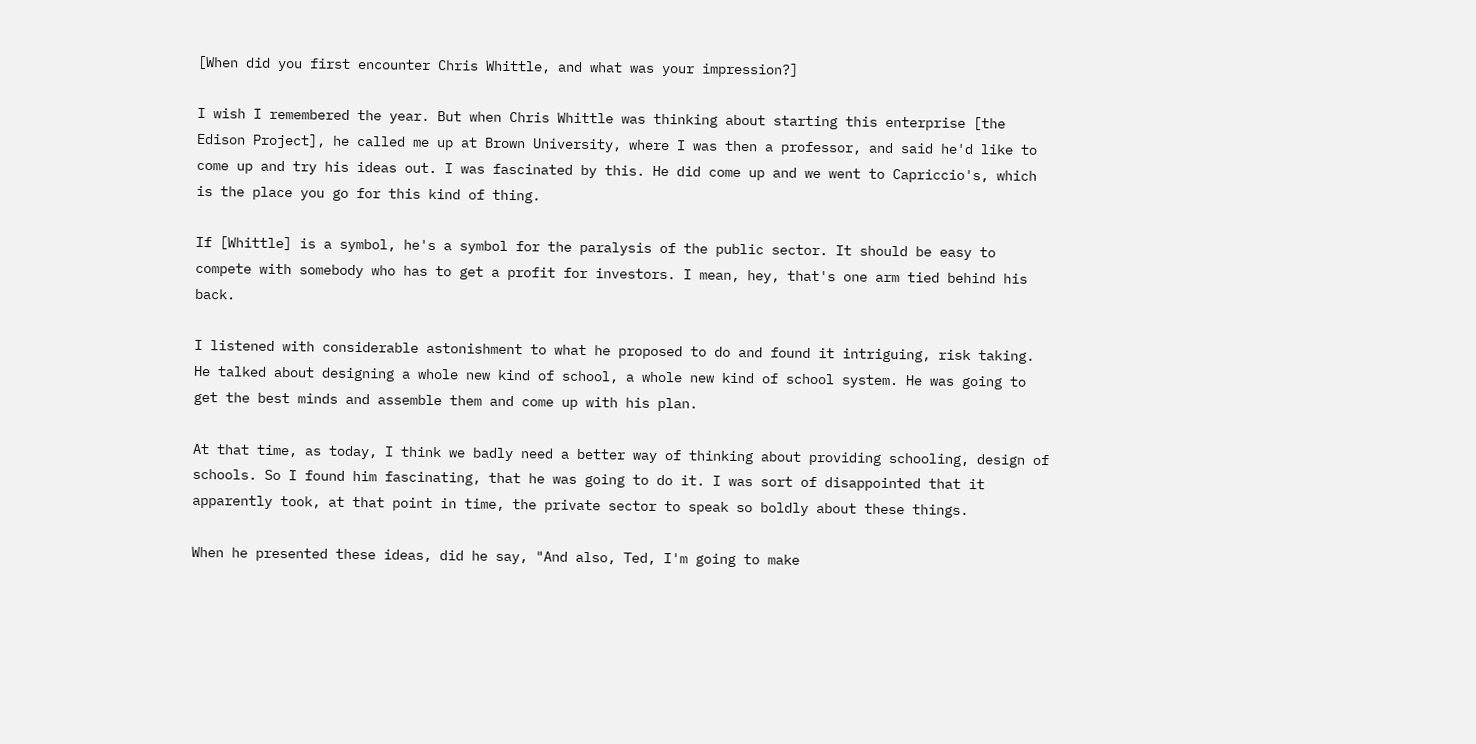[When did you first encounter Chris Whittle, and what was your impression?]

I wish I remembered the year. But when Chris Whittle was thinking about starting this enterprise [the Edison Project], he called me up at Brown University, where I was then a professor, and said he'd like to come up and try his ideas out. I was fascinated by this. He did come up and we went to Capriccio's, which is the place you go for this kind of thing.

If [Whittle] is a symbol, he's a symbol for the paralysis of the public sector. It should be easy to compete with somebody who has to get a profit for investors. I mean, hey, that's one arm tied behind his back.

I listened with considerable astonishment to what he proposed to do and found it intriguing, risk taking. He talked about designing a whole new kind of school, a whole new kind of school system. He was going to get the best minds and assemble them and come up with his plan.

At that time, as today, I think we badly need a better way of thinking about providing schooling, design of schools. So I found him fascinating, that he was going to do it. I was sort of disappointed that it apparently took, at that point in time, the private sector to speak so boldly about these things.

When he presented these ideas, did he say, "And also, Ted, I'm going to make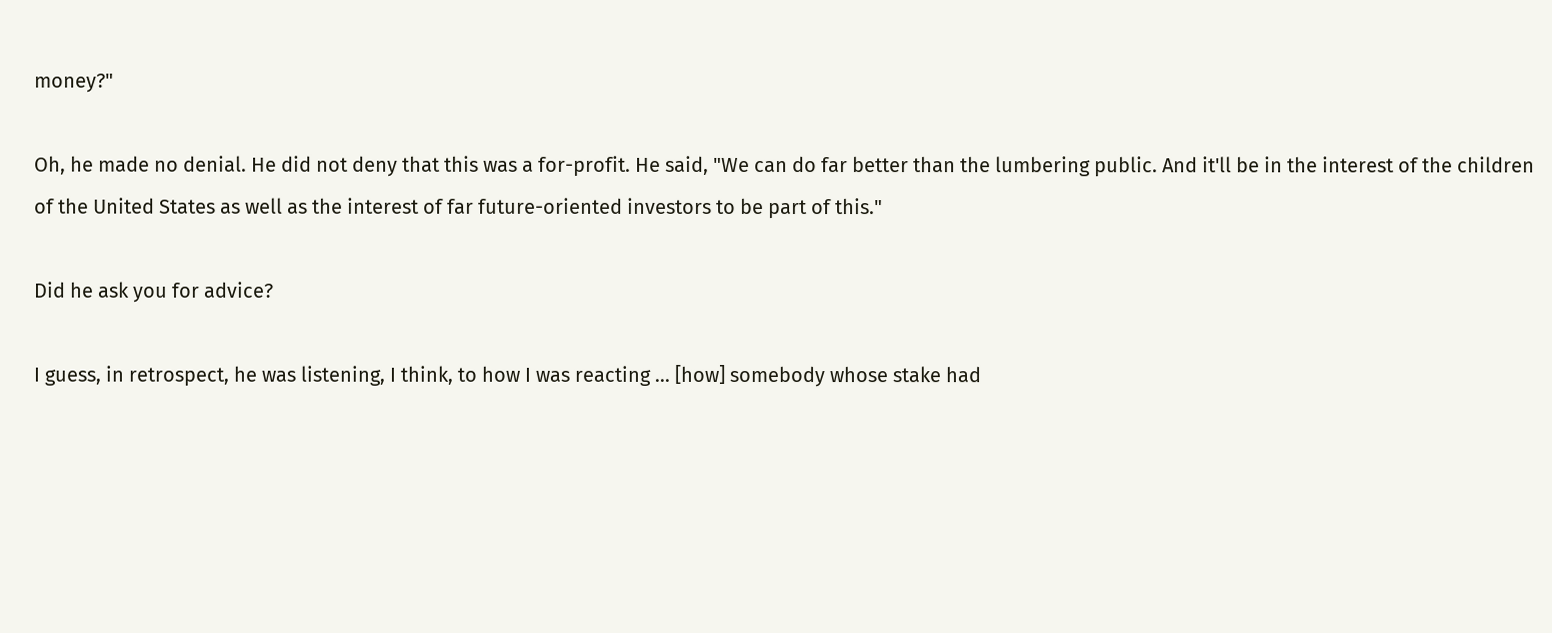money?"

Oh, he made no denial. He did not deny that this was a for-profit. He said, "We can do far better than the lumbering public. And it'll be in the interest of the children of the United States as well as the interest of far future-oriented investors to be part of this."

Did he ask you for advice?

I guess, in retrospect, he was listening, I think, to how I was reacting ... [how] somebody whose stake had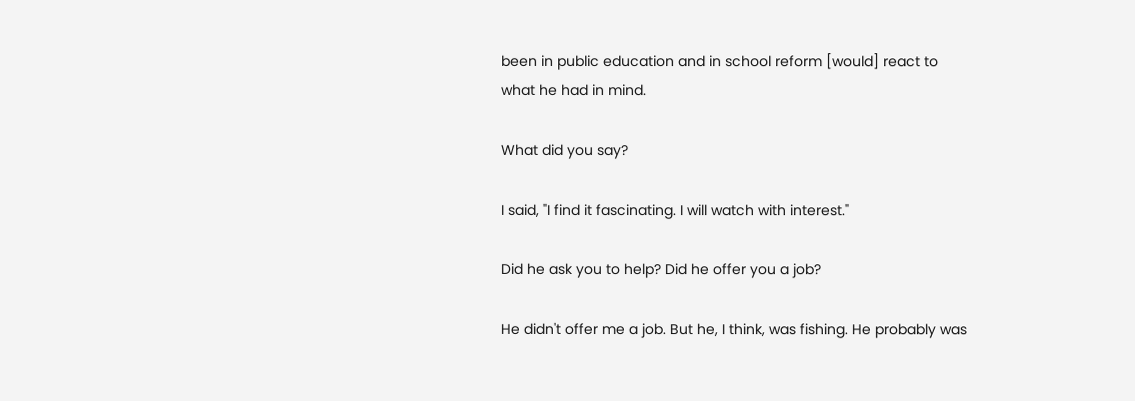been in public education and in school reform [would] react to what he had in mind.

What did you say?

I said, "I find it fascinating. I will watch with interest."

Did he ask you to help? Did he offer you a job?

He didn't offer me a job. But he, I think, was fishing. He probably was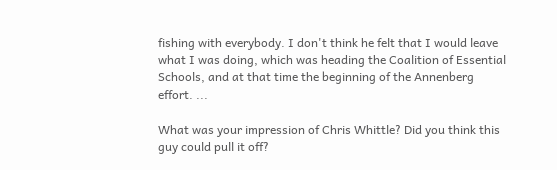fishing with everybody. I don't think he felt that I would leave what I was doing, which was heading the Coalition of Essential Schools, and at that time the beginning of the Annenberg effort. ...

What was your impression of Chris Whittle? Did you think this guy could pull it off?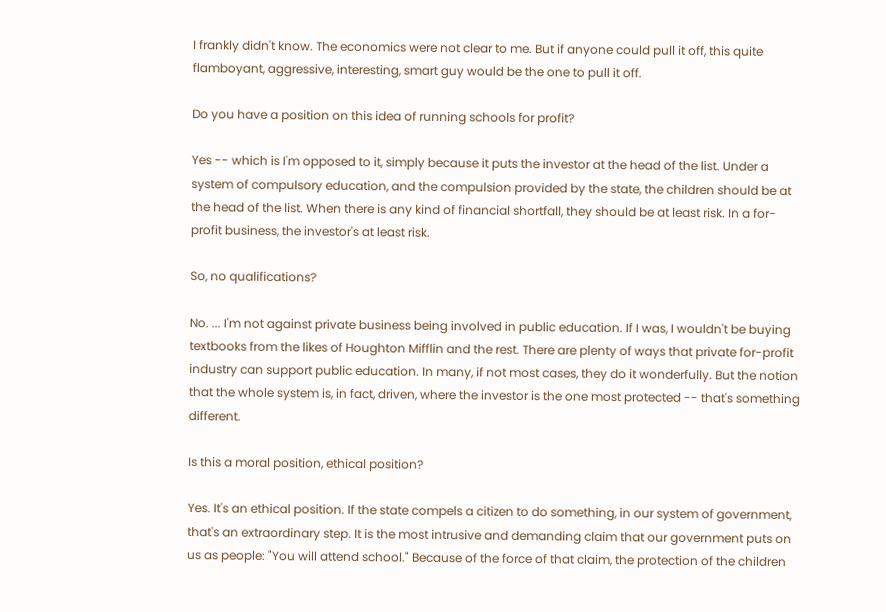I frankly didn't know. The economics were not clear to me. But if anyone could pull it off, this quite flamboyant, aggressive, interesting, smart guy would be the one to pull it off.

Do you have a position on this idea of running schools for profit?

Yes -- which is I'm opposed to it, simply because it puts the investor at the head of the list. Under a system of compulsory education, and the compulsion provided by the state, the children should be at the head of the list. When there is any kind of financial shortfall, they should be at least risk. In a for-profit business, the investor's at least risk.

So, no qualifications?

No. ... I'm not against private business being involved in public education. If I was, I wouldn't be buying textbooks from the likes of Houghton Mifflin and the rest. There are plenty of ways that private for-profit industry can support public education. In many, if not most cases, they do it wonderfully. But the notion that the whole system is, in fact, driven, where the investor is the one most protected -- that's something different.

Is this a moral position, ethical position?

Yes. It's an ethical position. If the state compels a citizen to do something, in our system of government, that's an extraordinary step. It is the most intrusive and demanding claim that our government puts on us as people: "You will attend school." Because of the force of that claim, the protection of the children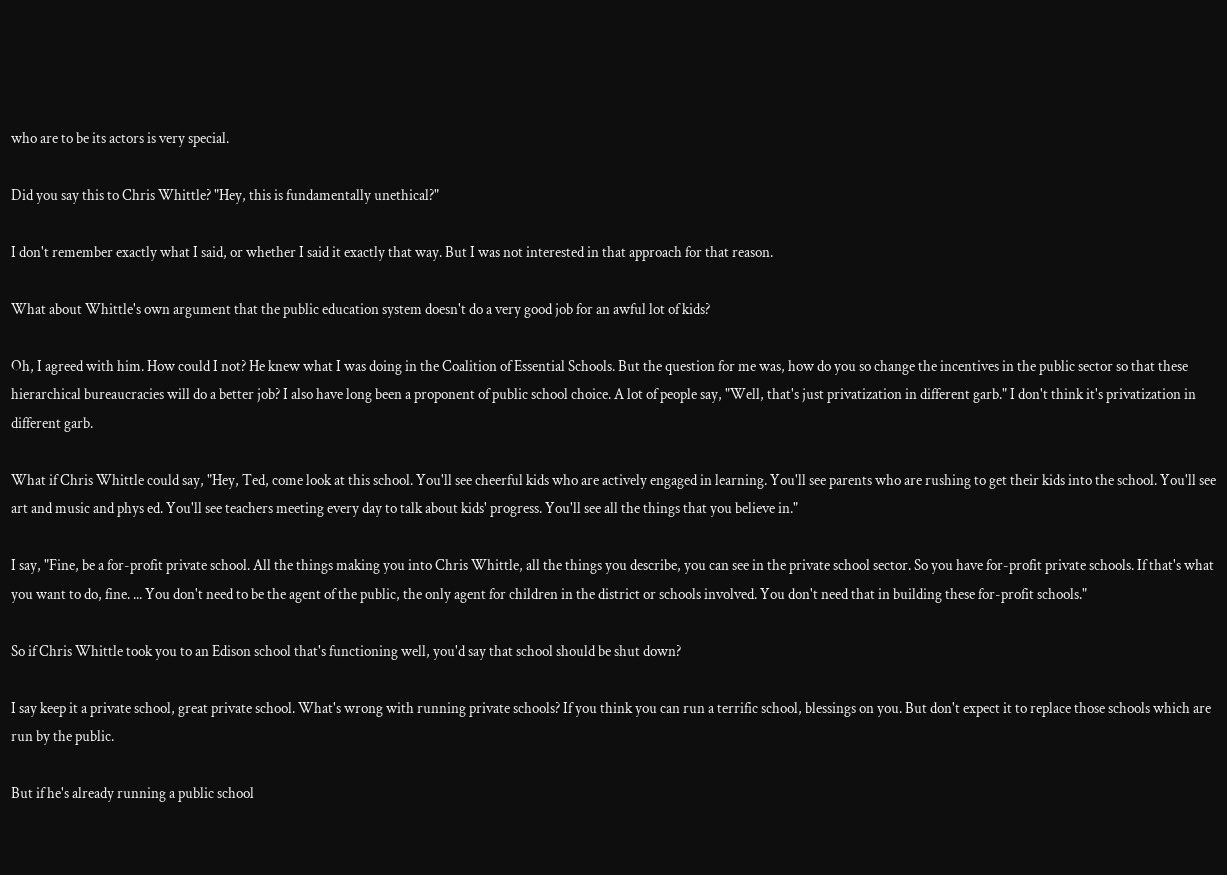who are to be its actors is very special.

Did you say this to Chris Whittle? "Hey, this is fundamentally unethical?"

I don't remember exactly what I said, or whether I said it exactly that way. But I was not interested in that approach for that reason.

What about Whittle's own argument that the public education system doesn't do a very good job for an awful lot of kids?

Oh, I agreed with him. How could I not? He knew what I was doing in the Coalition of Essential Schools. But the question for me was, how do you so change the incentives in the public sector so that these hierarchical bureaucracies will do a better job? I also have long been a proponent of public school choice. A lot of people say, "Well, that's just privatization in different garb." I don't think it's privatization in different garb.

What if Chris Whittle could say, "Hey, Ted, come look at this school. You'll see cheerful kids who are actively engaged in learning. You'll see parents who are rushing to get their kids into the school. You'll see art and music and phys ed. You'll see teachers meeting every day to talk about kids' progress. You'll see all the things that you believe in."

I say, "Fine, be a for-profit private school. All the things making you into Chris Whittle, all the things you describe, you can see in the private school sector. So you have for-profit private schools. If that's what you want to do, fine. ... You don't need to be the agent of the public, the only agent for children in the district or schools involved. You don't need that in building these for-profit schools."

So if Chris Whittle took you to an Edison school that's functioning well, you'd say that school should be shut down?

I say keep it a private school, great private school. What's wrong with running private schools? If you think you can run a terrific school, blessings on you. But don't expect it to replace those schools which are run by the public.

But if he's already running a public school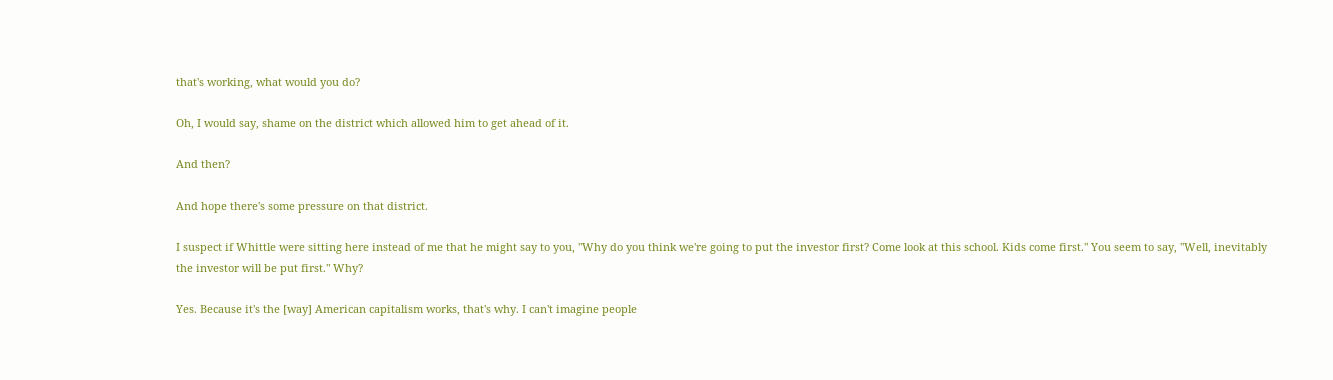that's working, what would you do?

Oh, I would say, shame on the district which allowed him to get ahead of it.

And then?

And hope there's some pressure on that district.

I suspect if Whittle were sitting here instead of me that he might say to you, "Why do you think we're going to put the investor first? Come look at this school. Kids come first." You seem to say, "Well, inevitably the investor will be put first." Why?

Yes. Because it's the [way] American capitalism works, that's why. I can't imagine people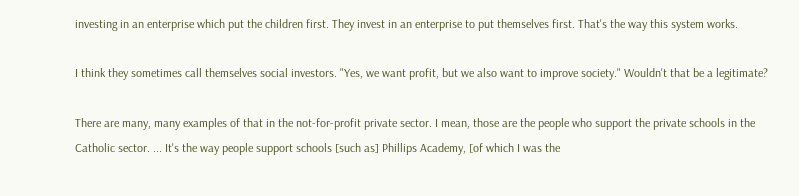investing in an enterprise which put the children first. They invest in an enterprise to put themselves first. That's the way this system works.

I think they sometimes call themselves social investors. "Yes, we want profit, but we also want to improve society." Wouldn't that be a legitimate?

There are many, many examples of that in the not-for-profit private sector. I mean, those are the people who support the private schools in the Catholic sector. ... It's the way people support schools [such as] Phillips Academy, [of which I was the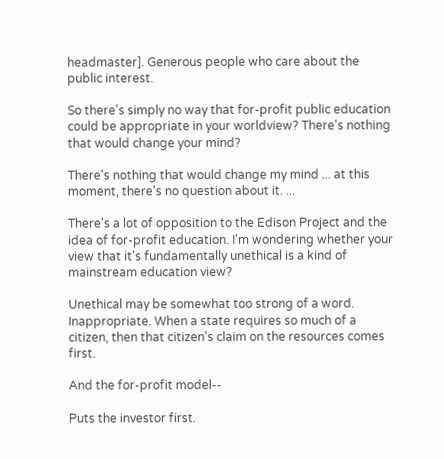headmaster]. Generous people who care about the public interest.

So there's simply no way that for-profit public education could be appropriate in your worldview? There's nothing that would change your mind?

There's nothing that would change my mind ... at this moment, there's no question about it. ...

There's a lot of opposition to the Edison Project and the idea of for-profit education. I'm wondering whether your view that it's fundamentally unethical is a kind of mainstream education view?

Unethical may be somewhat too strong of a word. Inappropriate. When a state requires so much of a citizen, then that citizen's claim on the resources comes first.

And the for-profit model--

Puts the investor first.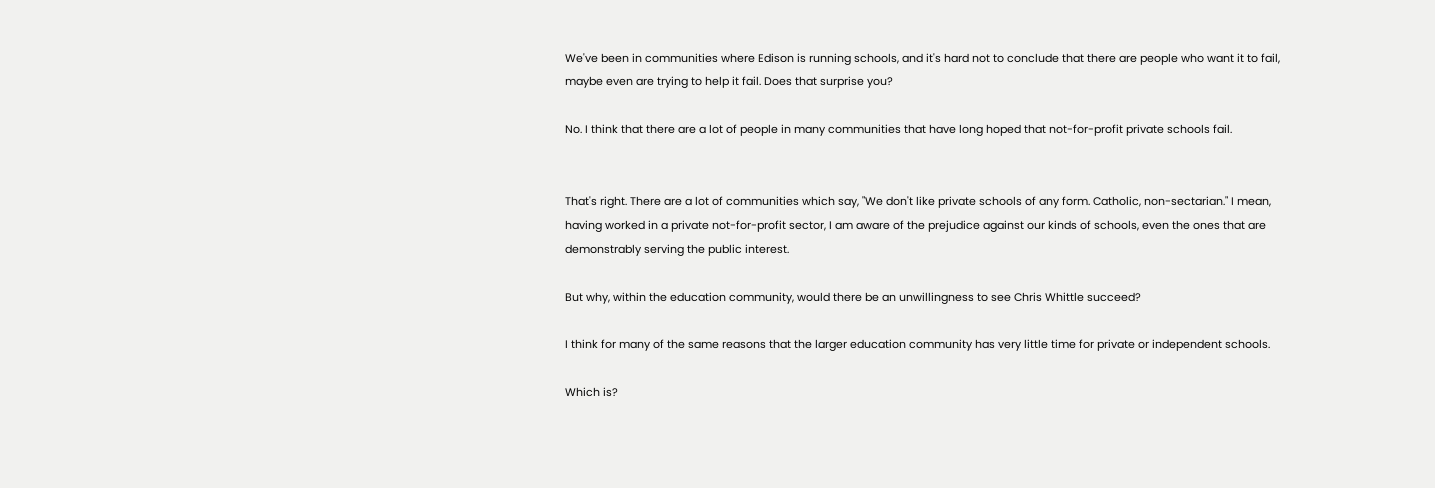We've been in communities where Edison is running schools, and it's hard not to conclude that there are people who want it to fail, maybe even are trying to help it fail. Does that surprise you?

No. I think that there are a lot of people in many communities that have long hoped that not-for-profit private schools fail.


That's right. There are a lot of communities which say, "We don't like private schools of any form. Catholic, non-sectarian." I mean, having worked in a private not-for-profit sector, I am aware of the prejudice against our kinds of schools, even the ones that are demonstrably serving the public interest.

But why, within the education community, would there be an unwillingness to see Chris Whittle succeed?

I think for many of the same reasons that the larger education community has very little time for private or independent schools.

Which is?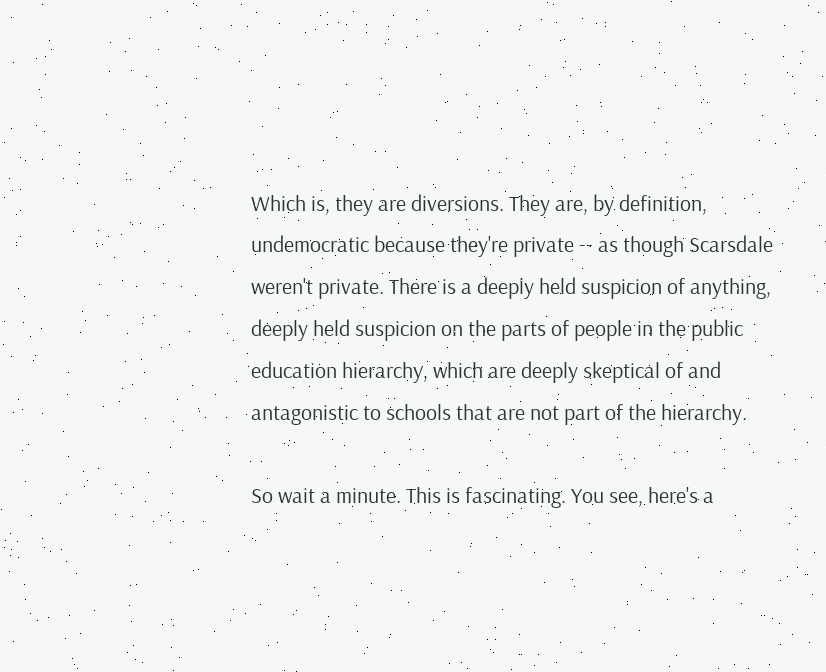Which is, they are diversions. They are, by definition, undemocratic because they're private -- as though Scarsdale weren't private. There is a deeply held suspicion of anything, deeply held suspicion on the parts of people in the public education hierarchy, which are deeply skeptical of and antagonistic to schools that are not part of the hierarchy.

So wait a minute. This is fascinating. You see, here's a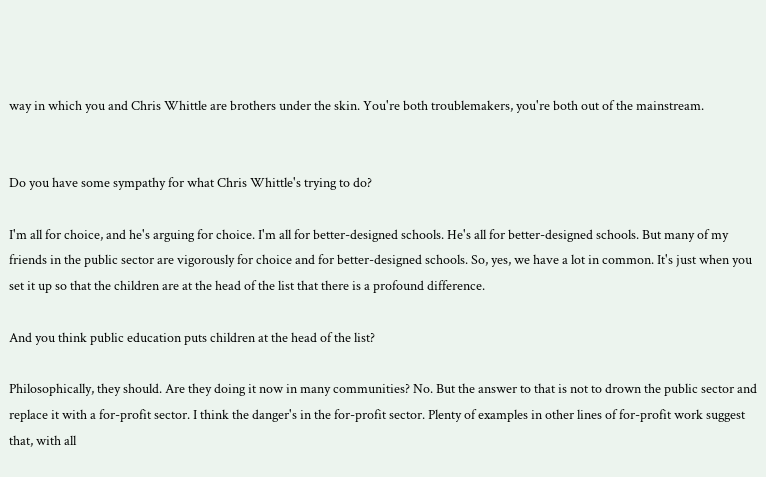way in which you and Chris Whittle are brothers under the skin. You're both troublemakers, you're both out of the mainstream.


Do you have some sympathy for what Chris Whittle's trying to do?

I'm all for choice, and he's arguing for choice. I'm all for better-designed schools. He's all for better-designed schools. But many of my friends in the public sector are vigorously for choice and for better-designed schools. So, yes, we have a lot in common. It's just when you set it up so that the children are at the head of the list that there is a profound difference.

And you think public education puts children at the head of the list?

Philosophically, they should. Are they doing it now in many communities? No. But the answer to that is not to drown the public sector and replace it with a for-profit sector. I think the danger's in the for-profit sector. Plenty of examples in other lines of for-profit work suggest that, with all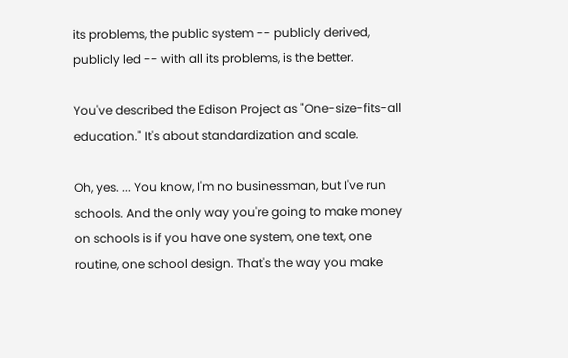its problems, the public system -- publicly derived, publicly led -- with all its problems, is the better.

You've described the Edison Project as "One-size-fits-all education." It's about standardization and scale.

Oh, yes. ... You know, I'm no businessman, but I've run schools. And the only way you're going to make money on schools is if you have one system, one text, one routine, one school design. That's the way you make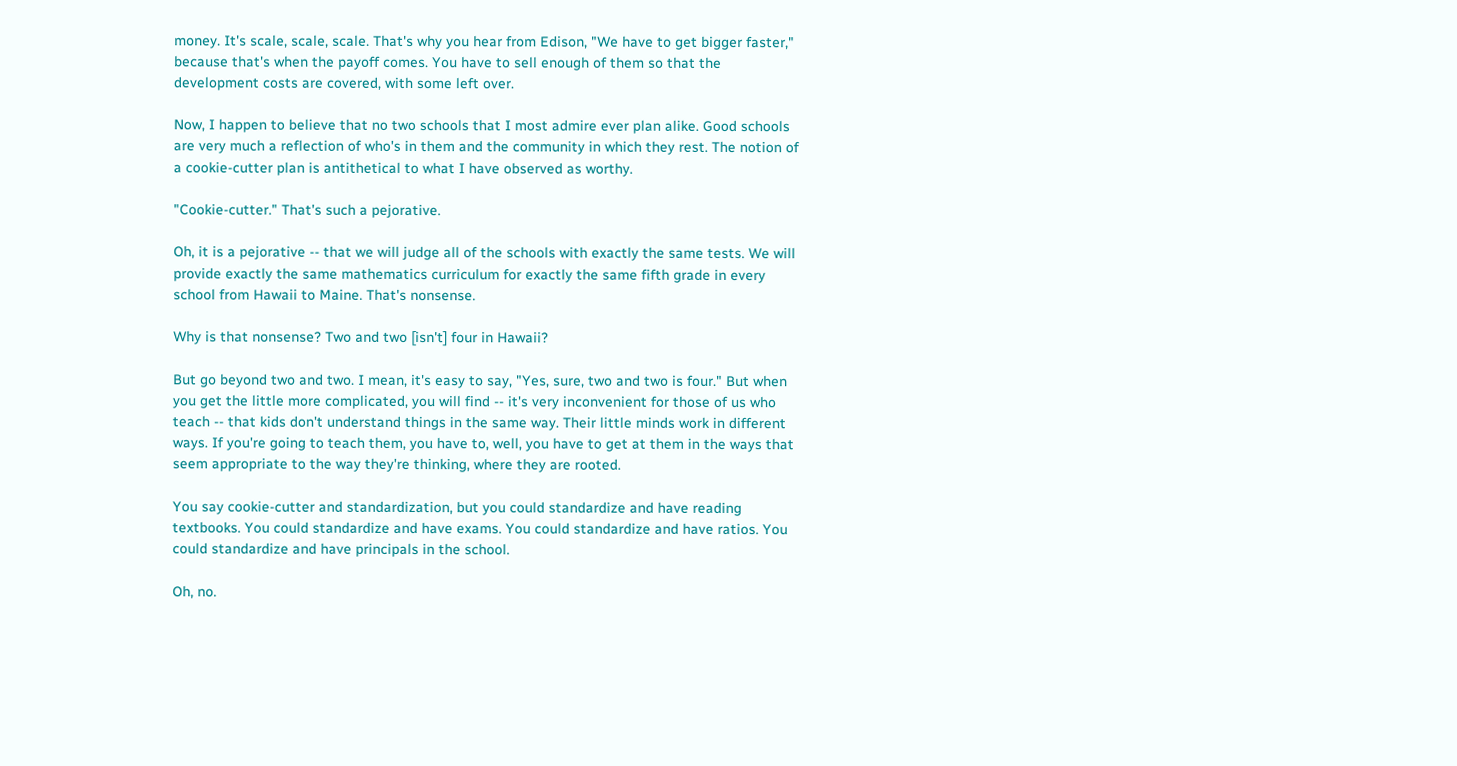money. It's scale, scale, scale. That's why you hear from Edison, "We have to get bigger faster," because that's when the payoff comes. You have to sell enough of them so that the development costs are covered, with some left over.

Now, I happen to believe that no two schools that I most admire ever plan alike. Good schools are very much a reflection of who's in them and the community in which they rest. The notion of a cookie-cutter plan is antithetical to what I have observed as worthy.

"Cookie-cutter." That's such a pejorative.

Oh, it is a pejorative -- that we will judge all of the schools with exactly the same tests. We will provide exactly the same mathematics curriculum for exactly the same fifth grade in every school from Hawaii to Maine. That's nonsense.

Why is that nonsense? Two and two [isn't] four in Hawaii?

But go beyond two and two. I mean, it's easy to say, "Yes, sure, two and two is four." But when you get the little more complicated, you will find -- it's very inconvenient for those of us who teach -- that kids don't understand things in the same way. Their little minds work in different ways. If you're going to teach them, you have to, well, you have to get at them in the ways that seem appropriate to the way they're thinking, where they are rooted.

You say cookie-cutter and standardization, but you could standardize and have reading textbooks. You could standardize and have exams. You could standardize and have ratios. You could standardize and have principals in the school.

Oh, no.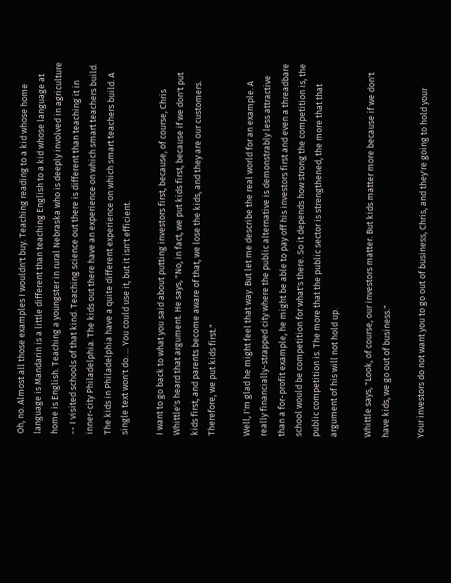Oh, no. Almost all those examples I wouldn't buy. Teaching reading to a kid whose home language is Mandarin is a little different than teaching English to a kid whose language at home is English. Teaching a youngster in rural Nebraska who is deeply involved in agriculture -- I visited schools of that kind. Teaching science out there is different than teaching it in inner-city Philadelphia. The kids out there have an experience on which smart teachers build. The kids in Philadelphia have a quite different experience on which smart teachers build. A single text won't do. ... You could use it, but it isn't efficient.

I want to go back to what you said about putting investors first, because, of course, Chris Whittle's heard that argument. He says, "No, in fact, we put kids first, because if we don't put kids first, and parents become aware of that, we lose the kids, and they are our customers. Therefore, we put kids first."

Well, I'm glad he might feel that way. But let me describe the real world for an example. A really financially-strapped city where the public alternative is demonstrably less attractive than a for-profit example, he might be able to pay off his investors first and even a threadbare school would be competition for what's there. So it depends how strong the competition is, the public competition is. The more that the public sector is strengthened, the more that that argument of his will not hold up.

Whittle says, "Look, of course, our investors matter. But kids matter more because if we don't have kids, we go out of business."

Your investors do not want you to go out of business, Chris, and they're going to hold your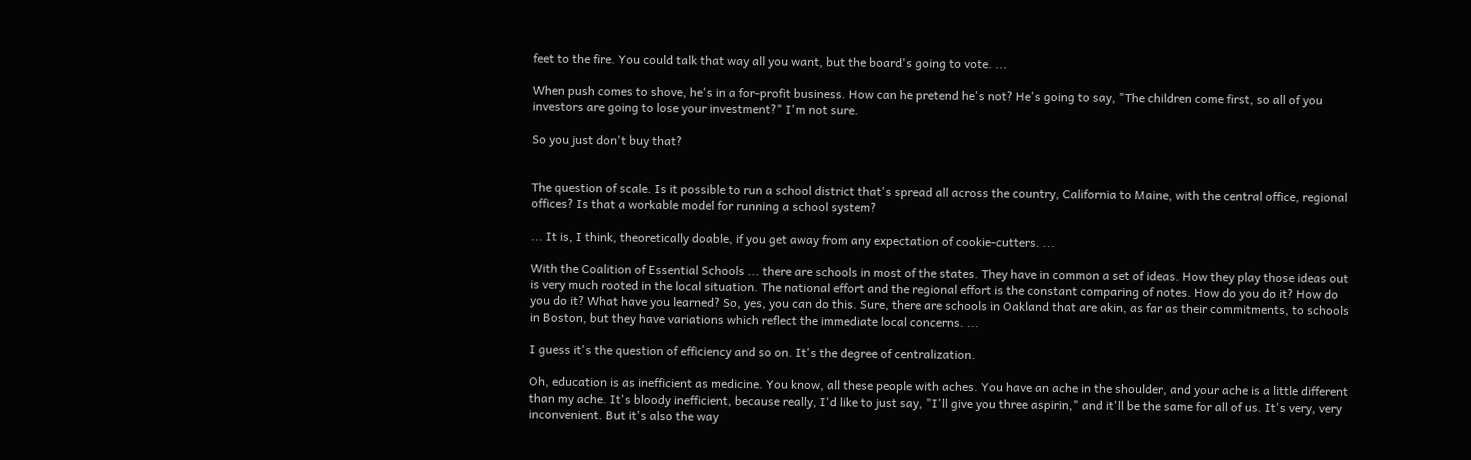feet to the fire. You could talk that way all you want, but the board's going to vote. ...

When push comes to shove, he's in a for-profit business. How can he pretend he's not? He's going to say, "The children come first, so all of you investors are going to lose your investment?" I'm not sure.

So you just don't buy that?


The question of scale. Is it possible to run a school district that's spread all across the country, California to Maine, with the central office, regional offices? Is that a workable model for running a school system?

... It is, I think, theoretically doable, if you get away from any expectation of cookie-cutters. ...

With the Coalition of Essential Schools ... there are schools in most of the states. They have in common a set of ideas. How they play those ideas out is very much rooted in the local situation. The national effort and the regional effort is the constant comparing of notes. How do you do it? How do you do it? What have you learned? So, yes, you can do this. Sure, there are schools in Oakland that are akin, as far as their commitments, to schools in Boston, but they have variations which reflect the immediate local concerns. ...

I guess it's the question of efficiency and so on. It's the degree of centralization.

Oh, education is as inefficient as medicine. You know, all these people with aches. You have an ache in the shoulder, and your ache is a little different than my ache. It's bloody inefficient, because really, I'd like to just say, "I'll give you three aspirin," and it'll be the same for all of us. It's very, very inconvenient. But it's also the way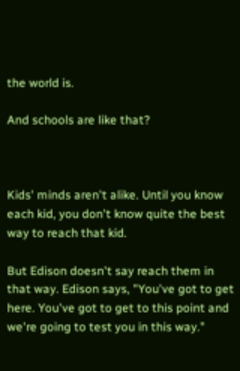the world is.

And schools are like that?



Kids' minds aren't alike. Until you know each kid, you don't know quite the best way to reach that kid.

But Edison doesn't say reach them in that way. Edison says, "You've got to get here. You've got to get to this point and we're going to test you in this way."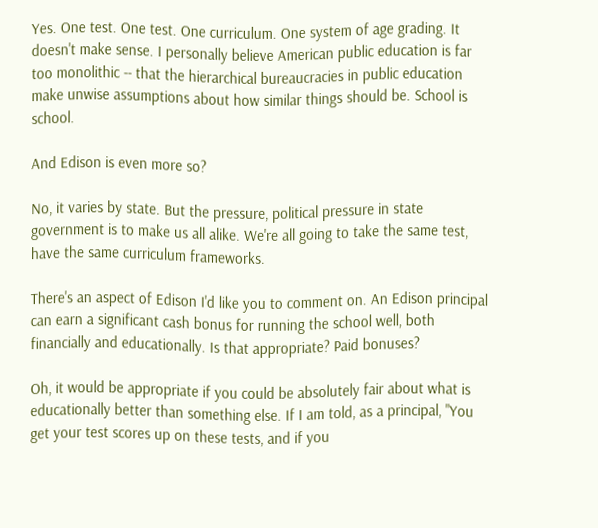Yes. One test. One test. One curriculum. One system of age grading. It doesn't make sense. I personally believe American public education is far too monolithic -- that the hierarchical bureaucracies in public education make unwise assumptions about how similar things should be. School is school.

And Edison is even more so?

No, it varies by state. But the pressure, political pressure in state government is to make us all alike. We're all going to take the same test, have the same curriculum frameworks.

There's an aspect of Edison I'd like you to comment on. An Edison principal can earn a significant cash bonus for running the school well, both financially and educationally. Is that appropriate? Paid bonuses?

Oh, it would be appropriate if you could be absolutely fair about what is educationally better than something else. If I am told, as a principal, "You get your test scores up on these tests, and if you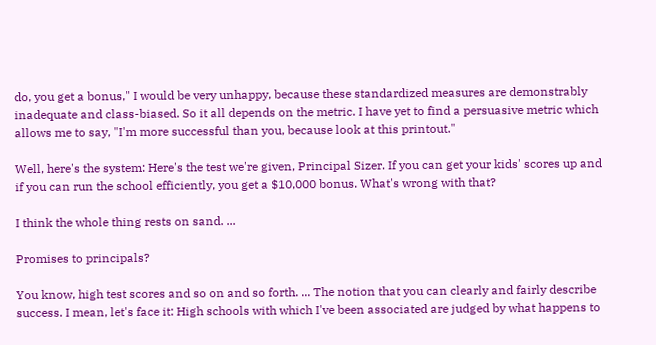do, you get a bonus," I would be very unhappy, because these standardized measures are demonstrably inadequate and class-biased. So it all depends on the metric. I have yet to find a persuasive metric which allows me to say, "I'm more successful than you, because look at this printout."

Well, here's the system: Here's the test we're given, Principal Sizer. If you can get your kids' scores up and if you can run the school efficiently, you get a $10,000 bonus. What's wrong with that?

I think the whole thing rests on sand. ...

Promises to principals?

You know, high test scores and so on and so forth. ... The notion that you can clearly and fairly describe success. I mean, let's face it: High schools with which I've been associated are judged by what happens to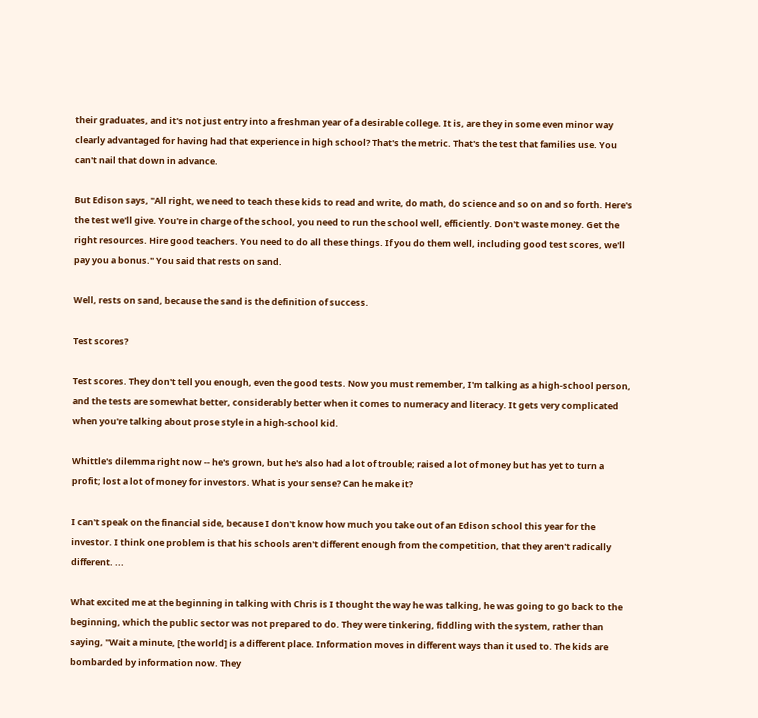their graduates, and it's not just entry into a freshman year of a desirable college. It is, are they in some even minor way clearly advantaged for having had that experience in high school? That's the metric. That's the test that families use. You can't nail that down in advance.

But Edison says, "All right, we need to teach these kids to read and write, do math, do science and so on and so forth. Here's the test we'll give. You're in charge of the school, you need to run the school well, efficiently. Don't waste money. Get the right resources. Hire good teachers. You need to do all these things. If you do them well, including good test scores, we'll pay you a bonus." You said that rests on sand.

Well, rests on sand, because the sand is the definition of success.

Test scores?

Test scores. They don't tell you enough, even the good tests. Now you must remember, I'm talking as a high-school person, and the tests are somewhat better, considerably better when it comes to numeracy and literacy. It gets very complicated when you're talking about prose style in a high-school kid.

Whittle's dilemma right now -- he's grown, but he's also had a lot of trouble; raised a lot of money but has yet to turn a profit; lost a lot of money for investors. What is your sense? Can he make it?

I can't speak on the financial side, because I don't know how much you take out of an Edison school this year for the investor. I think one problem is that his schools aren't different enough from the competition, that they aren't radically different. ...

What excited me at the beginning in talking with Chris is I thought the way he was talking, he was going to go back to the beginning, which the public sector was not prepared to do. They were tinkering, fiddling with the system, rather than saying, "Wait a minute, [the world] is a different place. Information moves in different ways than it used to. The kids are bombarded by information now. They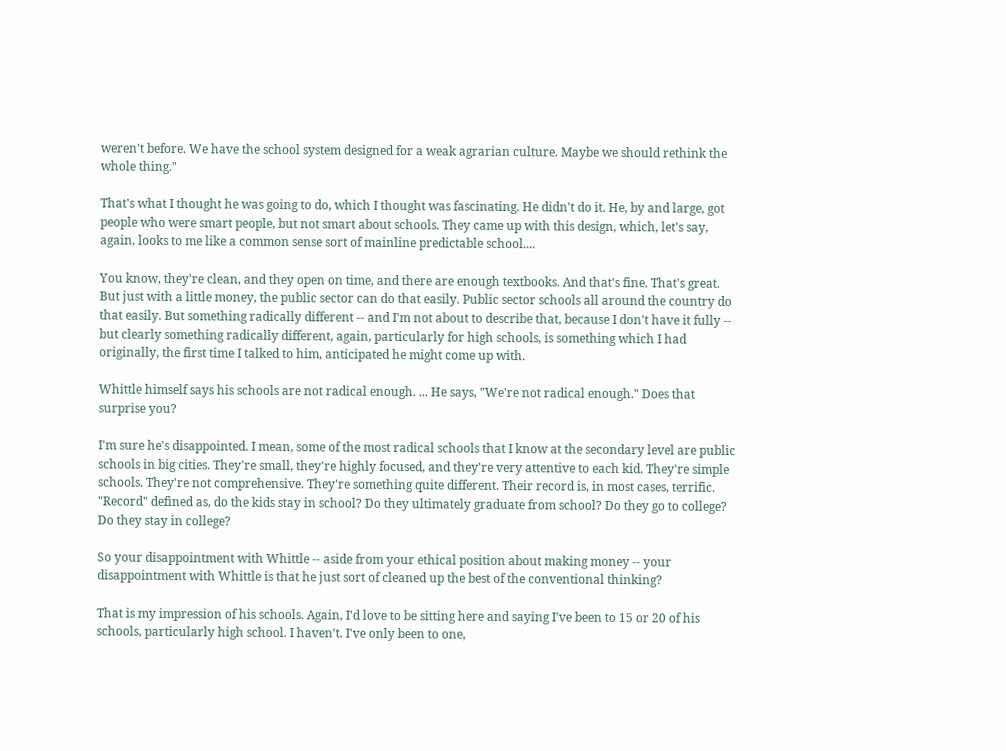weren't before. We have the school system designed for a weak agrarian culture. Maybe we should rethink the whole thing."

That's what I thought he was going to do, which I thought was fascinating. He didn't do it. He, by and large, got people who were smart people, but not smart about schools. They came up with this design, which, let's say, again, looks to me like a common sense sort of mainline predictable school....

You know, they're clean, and they open on time, and there are enough textbooks. And that's fine. That's great. But just with a little money, the public sector can do that easily. Public sector schools all around the country do that easily. But something radically different -- and I'm not about to describe that, because I don't have it fully -- but clearly something radically different, again, particularly for high schools, is something which I had originally, the first time I talked to him, anticipated he might come up with.

Whittle himself says his schools are not radical enough. ... He says, "We're not radical enough." Does that surprise you?

I'm sure he's disappointed. I mean, some of the most radical schools that I know at the secondary level are public schools in big cities. They're small, they're highly focused, and they're very attentive to each kid. They're simple schools. They're not comprehensive. They're something quite different. Their record is, in most cases, terrific. "Record" defined as, do the kids stay in school? Do they ultimately graduate from school? Do they go to college? Do they stay in college?

So your disappointment with Whittle -- aside from your ethical position about making money -- your disappointment with Whittle is that he just sort of cleaned up the best of the conventional thinking?

That is my impression of his schools. Again, I'd love to be sitting here and saying I've been to 15 or 20 of his schools, particularly high school. I haven't. I've only been to one,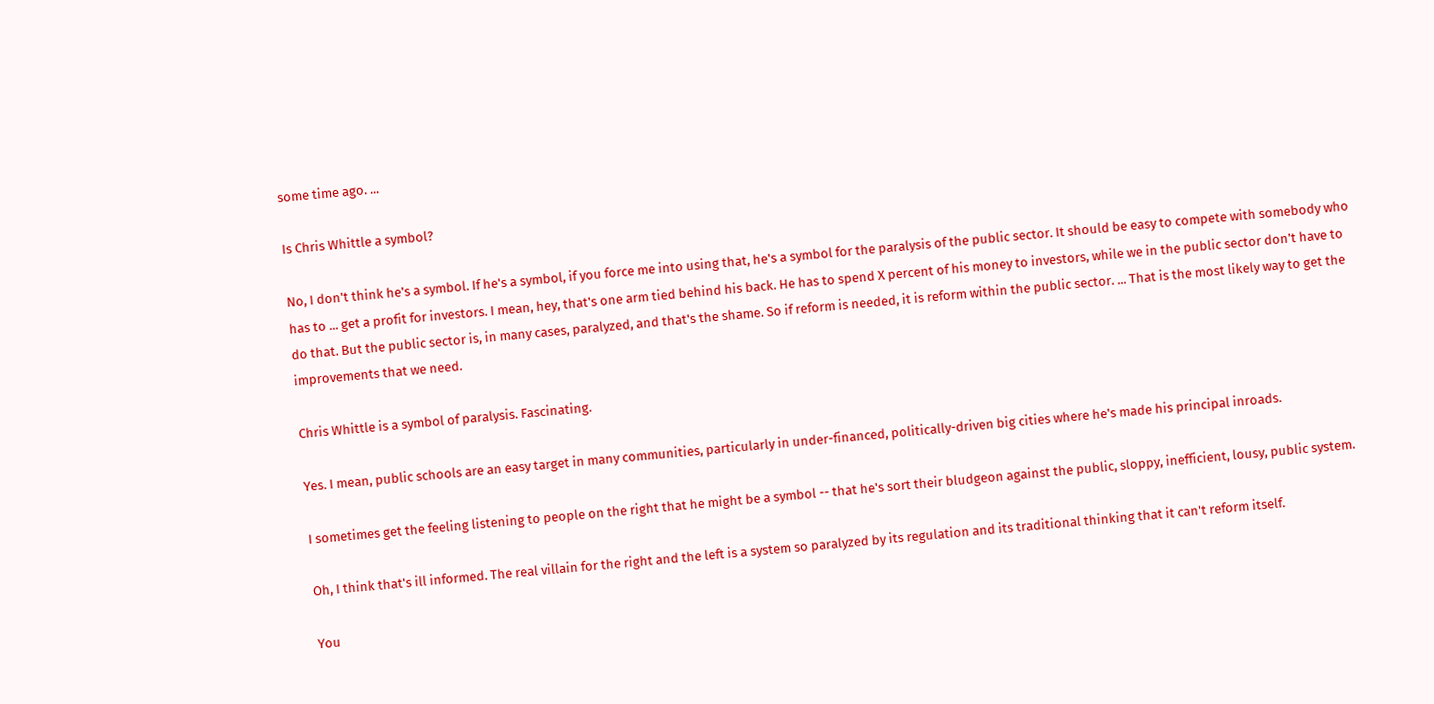some time ago. ...

Is Chris Whittle a symbol?

No, I don't think he's a symbol. If he's a symbol, if you force me into using that, he's a symbol for the paralysis of the public sector. It should be easy to compete with somebody who has to ... get a profit for investors. I mean, hey, that's one arm tied behind his back. He has to spend X percent of his money to investors, while we in the public sector don't have to do that. But the public sector is, in many cases, paralyzed, and that's the shame. So if reform is needed, it is reform within the public sector. ... That is the most likely way to get the improvements that we need.

Chris Whittle is a symbol of paralysis. Fascinating.

Yes. I mean, public schools are an easy target in many communities, particularly in under-financed, politically-driven big cities where he's made his principal inroads.

I sometimes get the feeling listening to people on the right that he might be a symbol -- that he's sort their bludgeon against the public, sloppy, inefficient, lousy, public system.

Oh, I think that's ill informed. The real villain for the right and the left is a system so paralyzed by its regulation and its traditional thinking that it can't reform itself.

You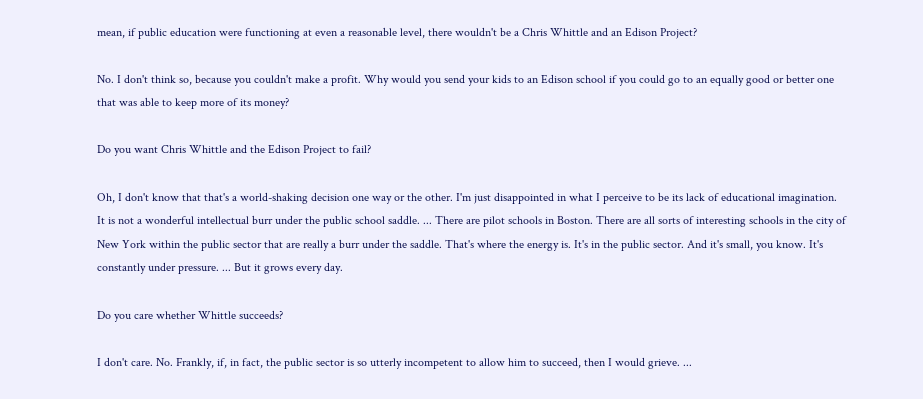mean, if public education were functioning at even a reasonable level, there wouldn't be a Chris Whittle and an Edison Project?

No. I don't think so, because you couldn't make a profit. Why would you send your kids to an Edison school if you could go to an equally good or better one that was able to keep more of its money?

Do you want Chris Whittle and the Edison Project to fail?

Oh, I don't know that that's a world-shaking decision one way or the other. I'm just disappointed in what I perceive to be its lack of educational imagination. It is not a wonderful intellectual burr under the public school saddle. ... There are pilot schools in Boston. There are all sorts of interesting schools in the city of New York within the public sector that are really a burr under the saddle. That's where the energy is. It's in the public sector. And it's small, you know. It's constantly under pressure. ... But it grows every day.

Do you care whether Whittle succeeds?

I don't care. No. Frankly, if, in fact, the public sector is so utterly incompetent to allow him to succeed, then I would grieve. ...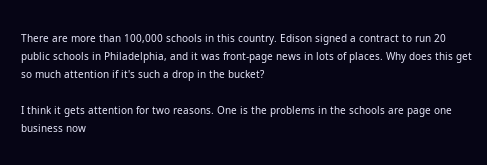There are more than 100,000 schools in this country. Edison signed a contract to run 20 public schools in Philadelphia, and it was front-page news in lots of places. Why does this get so much attention if it's such a drop in the bucket?

I think it gets attention for two reasons. One is the problems in the schools are page one business now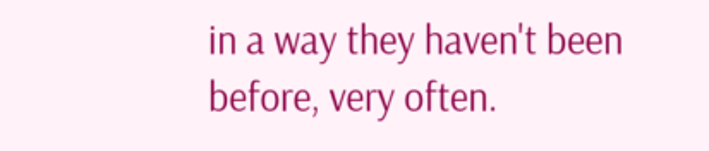in a way they haven't been before, very often.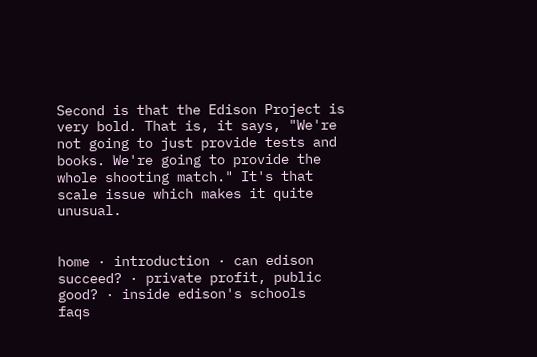Second is that the Edison Project is very bold. That is, it says, "We're not going to just provide tests and books. We're going to provide the whole shooting match." It's that scale issue which makes it quite unusual.


home · introduction · can edison succeed? · private profit, public good? · inside edison's schools
faqs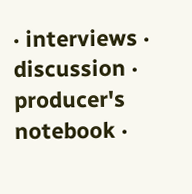· interviews · discussion · producer's notebook ·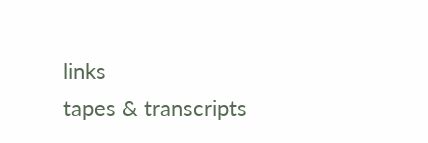links
tapes & transcripts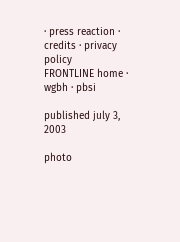· press reaction · credits · privacy policy
FRONTLINE home · wgbh · pbsi

published july 3, 2003

photo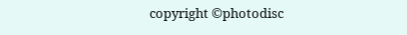copyright ©photodisc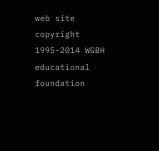web site copyright 1995-2014 WGBH educational foundation